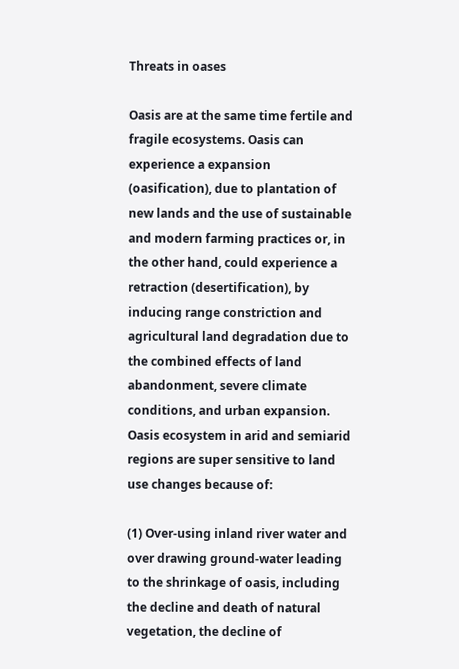Threats in oases

Oasis are at the same time fertile and fragile ecosystems. Oasis can experience a expansion (oasification), due to plantation of new lands and the use of sustainable and modern farming practices or, in the other hand, could experience a retraction (desertification), by inducing range constriction and agricultural land degradation due to the combined effects of land abandonment, severe climate conditions, and urban expansion. Oasis ecosystem in arid and semiarid regions are super sensitive to land use changes because of:

(1) Over-using inland river water and over drawing ground-water leading to the shrinkage of oasis, including the decline and death of natural vegetation, the decline of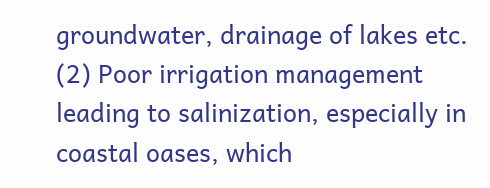groundwater, drainage of lakes etc.
(2) Poor irrigation management leading to salinization, especially in coastal oases, which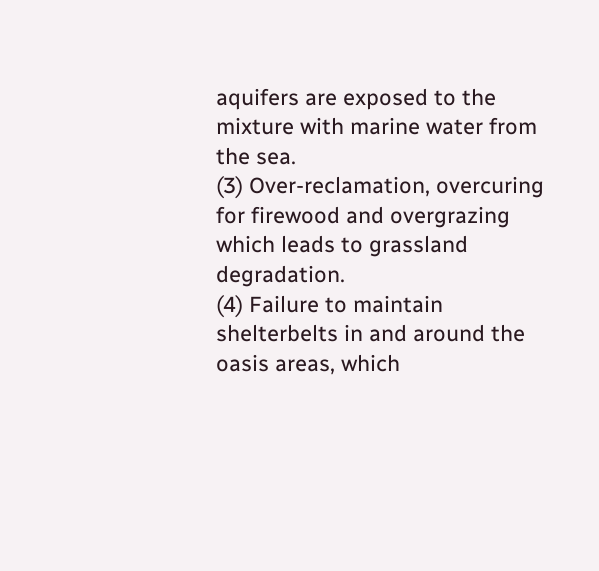aquifers are exposed to the mixture with marine water from the sea.
(3) Over-reclamation, overcuring for firewood and overgrazing which leads to grassland degradation.
(4) Failure to maintain shelterbelts in and around the oasis areas, which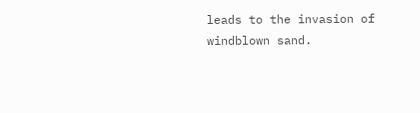leads to the invasion of windblown sand.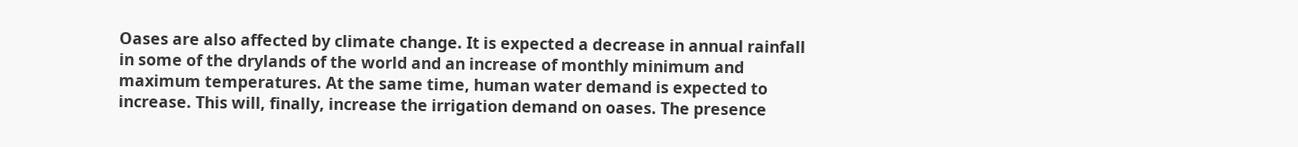Oases are also affected by climate change. It is expected a decrease in annual rainfall in some of the drylands of the world and an increase of monthly minimum and maximum temperatures. At the same time, human water demand is expected to increase. This will, finally, increase the irrigation demand on oases. The presence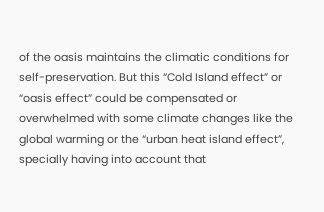of the oasis maintains the climatic conditions for self-preservation. But this “Cold Island effect” or “oasis effect” could be compensated or overwhelmed with some climate changes like the global warming or the “urban heat island effect”, specially having into account that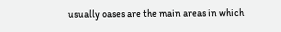usually oases are the main areas in which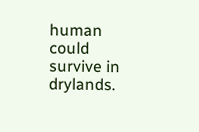human could survive in drylands.